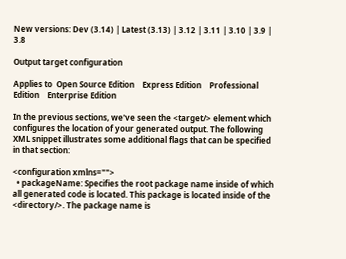New versions: Dev (3.14) | Latest (3.13) | 3.12 | 3.11 | 3.10 | 3.9 | 3.8

Output target configuration

Applies to  Open Source Edition    Express Edition    Professional Edition    Enterprise Edition

In the previous sections, we've seen the <target/> element which configures the location of your generated output. The following XML snippet illustrates some additional flags that can be specified in that section:

<configuration xmlns="">
  • packageName: Specifies the root package name inside of which all generated code is located. This package is located inside of the <directory/>. The package name is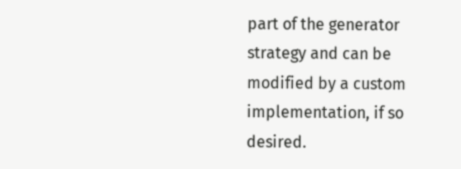part of the generator strategy and can be modified by a custom implementation, if so desired.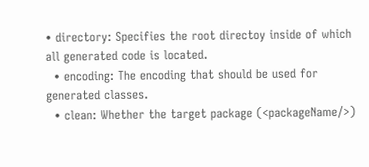• directory: Specifies the root directoy inside of which all generated code is located.
  • encoding: The encoding that should be used for generated classes.
  • clean: Whether the target package (<packageName/>)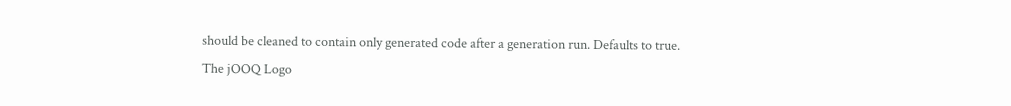should be cleaned to contain only generated code after a generation run. Defaults to true.
The jOOQ Logo